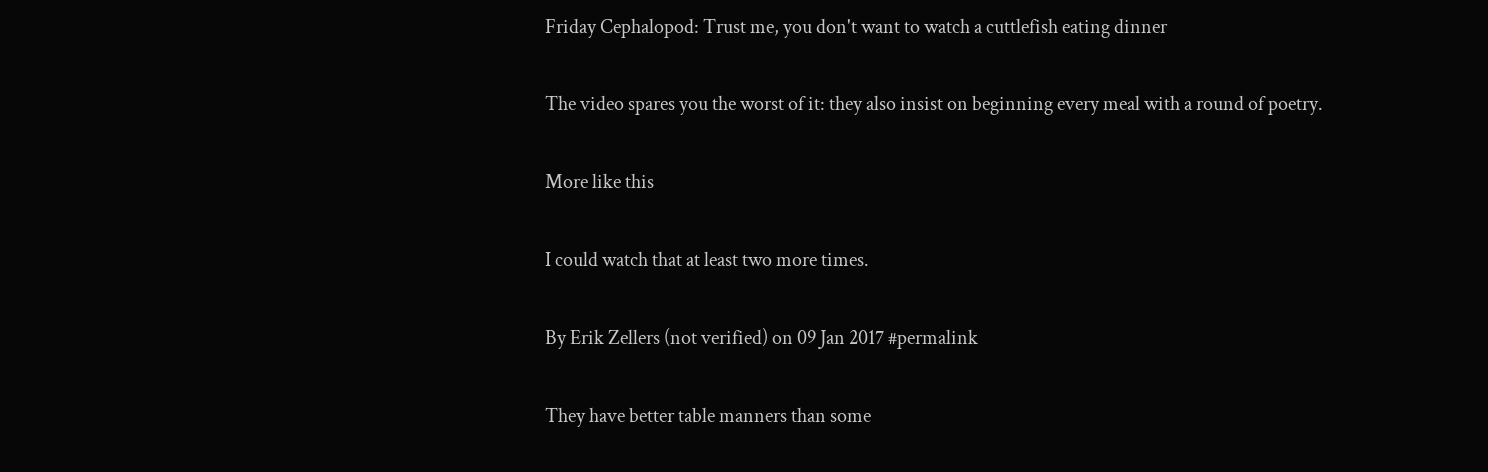Friday Cephalopod: Trust me, you don't want to watch a cuttlefish eating dinner

The video spares you the worst of it: they also insist on beginning every meal with a round of poetry.

More like this

I could watch that at least two more times.

By Erik Zellers (not verified) on 09 Jan 2017 #permalink

They have better table manners than some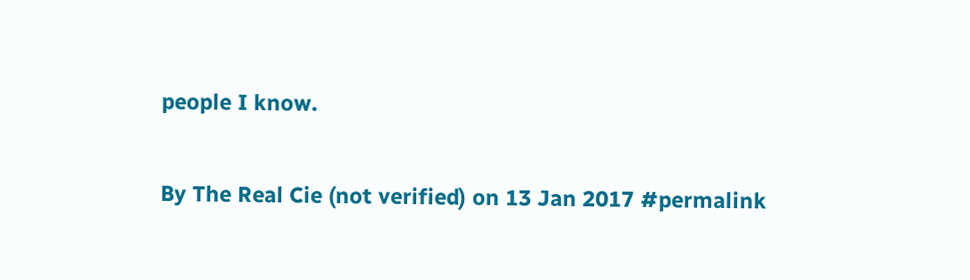people I know.

By The Real Cie (not verified) on 13 Jan 2017 #permalink